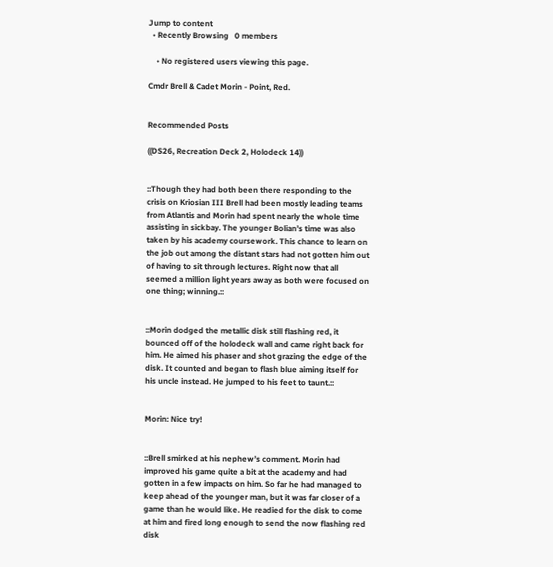Jump to content
  • Recently Browsing   0 members

    • No registered users viewing this page.

Cmdr Brell & Cadet Morin - Point, Red.


Recommended Posts

((DS26, Recreation Deck 2, Holodeck 14))


::Though they had both been there responding to the crisis on Kriosian III Brell had been mostly leading teams from Atlantis and Morin had spent nearly the whole time assisting in sickbay. The younger Bolian’s time was also taken by his academy coursework. This chance to learn on the job out among the distant stars had not gotten him out of having to sit through lectures. Right now that all seemed a million light years away as both were focused on one thing; winning.::


::Morin dodged the metallic disk still flashing red, it bounced off of the holodeck wall and came right back for him. He aimed his phaser and shot grazing the edge of the disk. It counted and began to flash blue aiming itself for his uncle instead. He jumped to his feet to taunt.::


Morin: Nice try!


::Brell smirked at his nephew’s comment. Morin had improved his game quite a bit at the academy and had gotten in a few impacts on him. So far he had managed to keep ahead of the younger man, but it was far closer of a game than he would like. He readied for the disk to come at him and fired long enough to send the now flashing red disk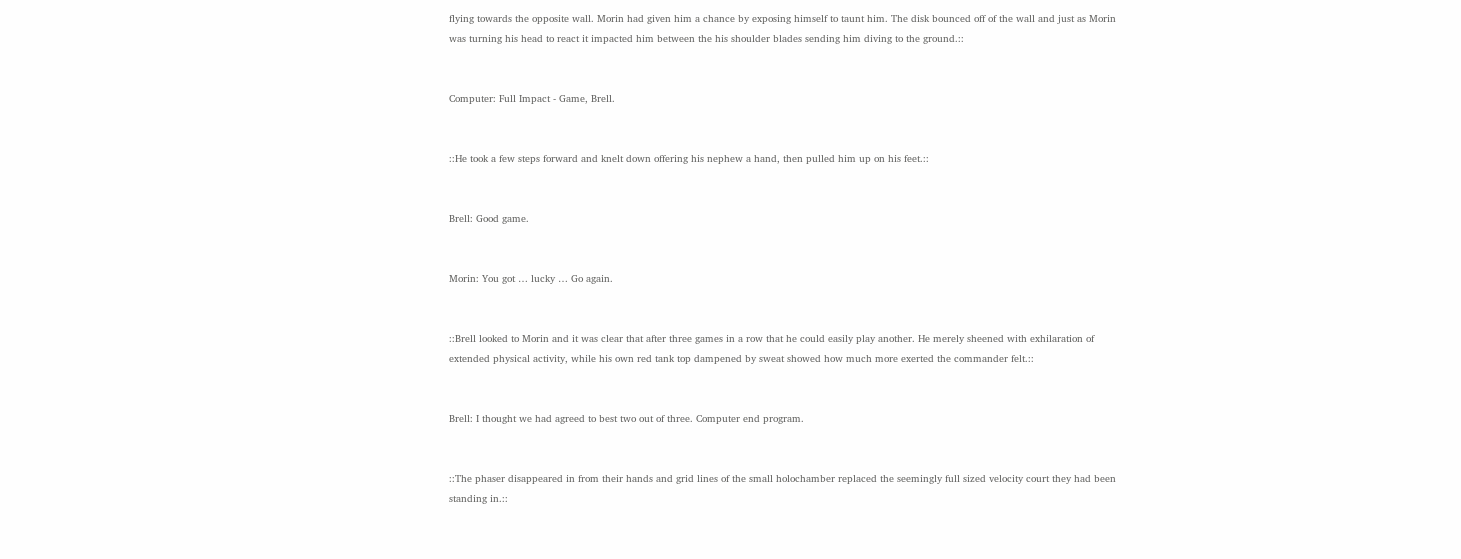flying towards the opposite wall. Morin had given him a chance by exposing himself to taunt him. The disk bounced off of the wall and just as Morin was turning his head to react it impacted him between the his shoulder blades sending him diving to the ground.::


Computer: Full Impact - Game, Brell.


::He took a few steps forward and knelt down offering his nephew a hand, then pulled him up on his feet.::


Brell: Good game.


Morin: You got … lucky … Go again.


::Brell looked to Morin and it was clear that after three games in a row that he could easily play another. He merely sheened with exhilaration of extended physical activity, while his own red tank top dampened by sweat showed how much more exerted the commander felt.::


Brell: I thought we had agreed to best two out of three. Computer end program.


::The phaser disappeared in from their hands and grid lines of the small holochamber replaced the seemingly full sized velocity court they had been standing in.::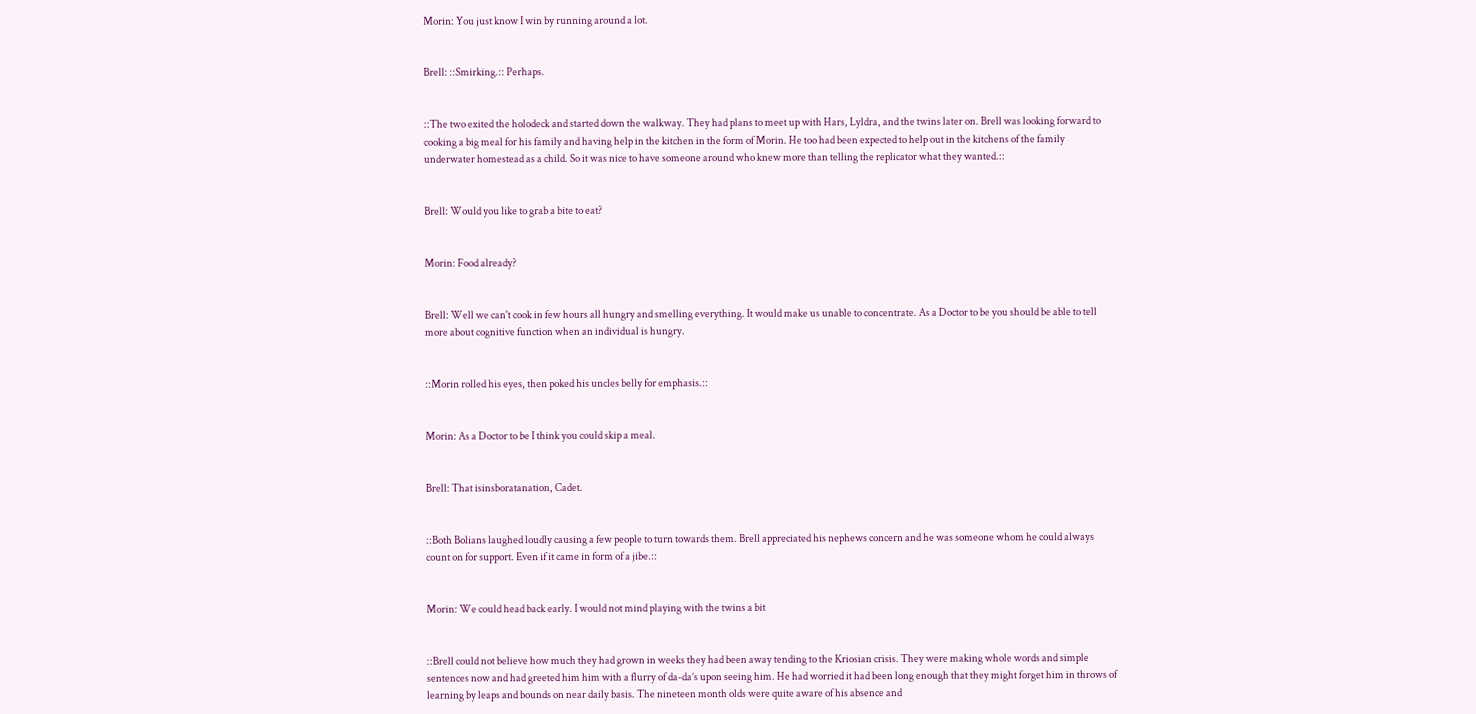Morin: You just know I win by running around a lot.


Brell: ::Smirking.:: Perhaps.


::The two exited the holodeck and started down the walkway. They had plans to meet up with Hars, Lyldra, and the twins later on. Brell was looking forward to cooking a big meal for his family and having help in the kitchen in the form of Morin. He too had been expected to help out in the kitchens of the family underwater homestead as a child. So it was nice to have someone around who knew more than telling the replicator what they wanted.::


Brell: Would you like to grab a bite to eat?


Morin: Food already?


Brell: Well we can't cook in few hours all hungry and smelling everything. It would make us unable to concentrate. As a Doctor to be you should be able to tell more about cognitive function when an individual is hungry.


::Morin rolled his eyes, then poked his uncles belly for emphasis.::


Morin: As a Doctor to be I think you could skip a meal.


Brell: That isinsboratanation, Cadet.


::Both Bolians laughed loudly causing a few people to turn towards them. Brell appreciated his nephews concern and he was someone whom he could always count on for support. Even if it came in form of a jibe.::


Morin: We could head back early. I would not mind playing with the twins a bit


::Brell could not believe how much they had grown in weeks they had been away tending to the Kriosian crisis. They were making whole words and simple sentences now and had greeted him him with a flurry of da-da’s upon seeing him. He had worried it had been long enough that they might forget him in throws of learning by leaps and bounds on near daily basis. The nineteen month olds were quite aware of his absence and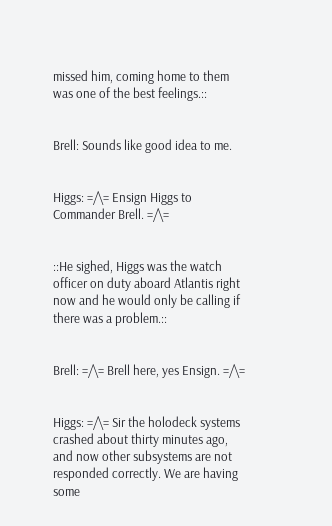missed him, coming home to them was one of the best feelings.::


Brell: Sounds like good idea to me.


Higgs: =/\= Ensign Higgs to Commander Brell. =/\=


::He sighed, Higgs was the watch officer on duty aboard Atlantis right now and he would only be calling if there was a problem.::


Brell: =/\= Brell here, yes Ensign. =/\=


Higgs: =/\= Sir the holodeck systems crashed about thirty minutes ago, and now other subsystems are not responded correctly. We are having some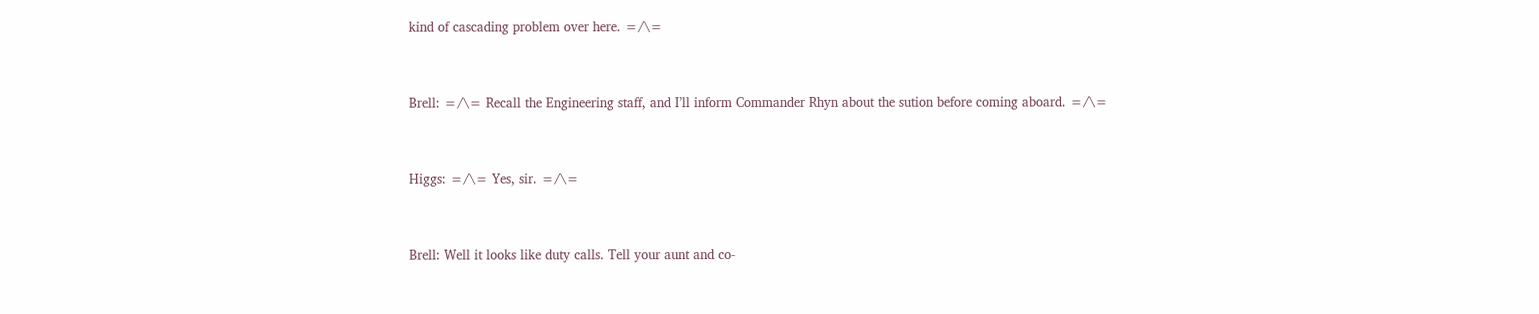kind of cascading problem over here. =/\=


Brell: =/\= Recall the Engineering staff, and I’ll inform Commander Rhyn about the sution before coming aboard. =/\=


Higgs: =/\= Yes, sir. =/\=


Brell: Well it looks like duty calls. Tell your aunt and co-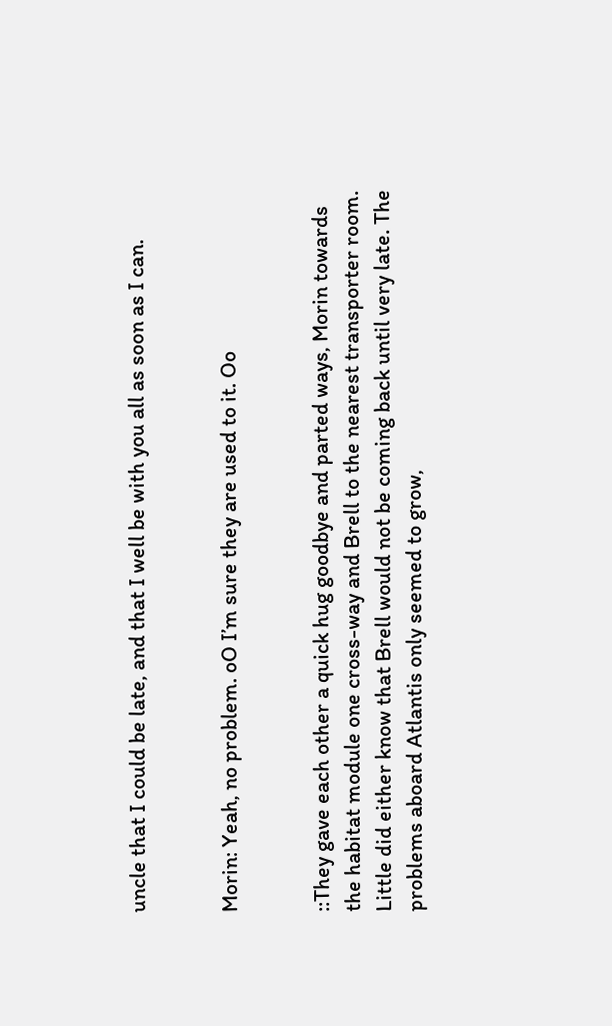uncle that I could be late, and that I well be with you all as soon as I can.


Morin: Yeah, no problem. oO I’m sure they are used to it. Oo


::They gave each other a quick hug goodbye and parted ways, Morin towards the habitat module one cross-way and Brell to the nearest transporter room. Little did either know that Brell would not be coming back until very late. The problems aboard Atlantis only seemed to grow,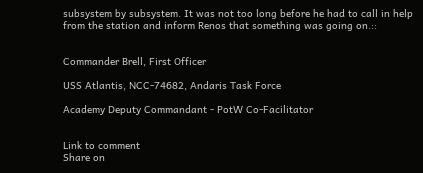subsystem by subsystem. It was not too long before he had to call in help from the station and inform Renos that something was going on.::


Commander Brell, First Officer

USS Atlantis, NCC-74682, Andaris Task Force

Academy Deputy Commandant - PotW Co-Facilitator


Link to comment
Share on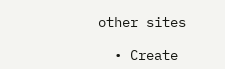other sites

  • Create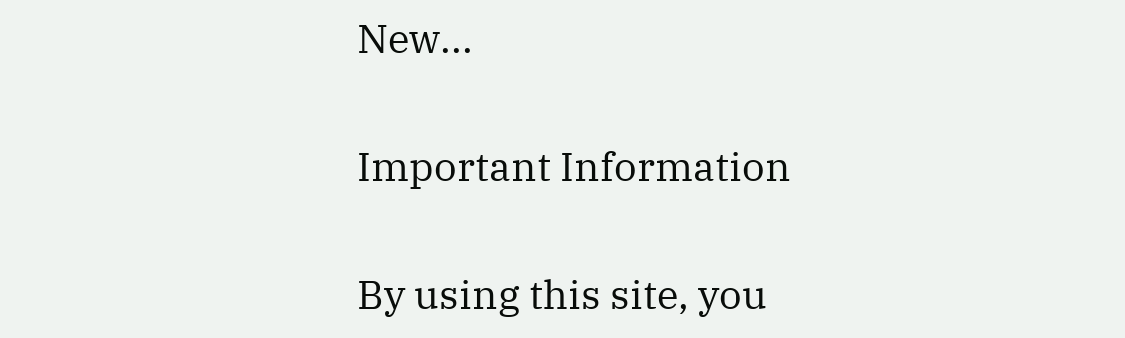New...

Important Information

By using this site, you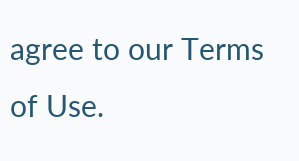agree to our Terms of Use.